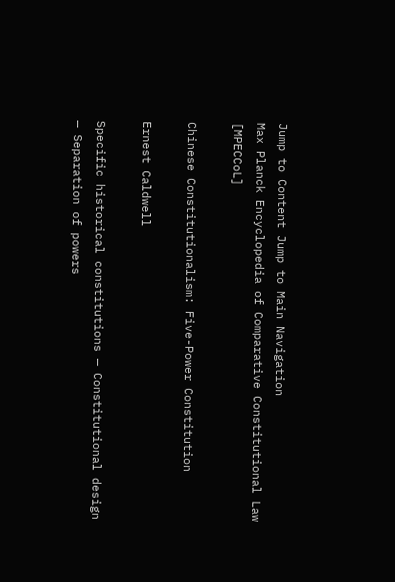Jump to Content Jump to Main Navigation
Max Planck Encyclopedia of Comparative Constitutional Law [MPECCoL]

Chinese Constitutionalism: Five-Power Constitution

Ernest Caldwell

Specific historical constitutions — Constitutional design — Separation of powers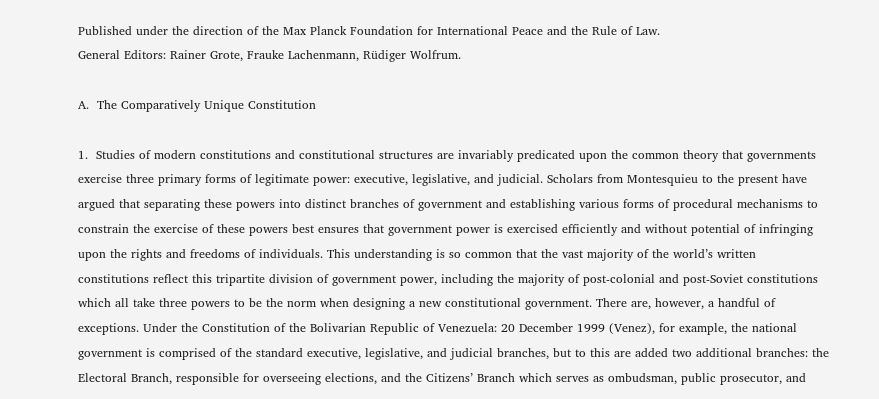Published under the direction of the Max Planck Foundation for International Peace and the Rule of Law.
General Editors: Rainer Grote, Frauke Lachenmann, Rüdiger Wolfrum.

A.  The Comparatively Unique Constitution

1.  Studies of modern constitutions and constitutional structures are invariably predicated upon the common theory that governments exercise three primary forms of legitimate power: executive, legislative, and judicial. Scholars from Montesquieu to the present have argued that separating these powers into distinct branches of government and establishing various forms of procedural mechanisms to constrain the exercise of these powers best ensures that government power is exercised efficiently and without potential of infringing upon the rights and freedoms of individuals. This understanding is so common that the vast majority of the world’s written constitutions reflect this tripartite division of government power, including the majority of post-colonial and post-Soviet constitutions which all take three powers to be the norm when designing a new constitutional government. There are, however, a handful of exceptions. Under the Constitution of the Bolivarian Republic of Venezuela: 20 December 1999 (Venez), for example, the national government is comprised of the standard executive, legislative, and judicial branches, but to this are added two additional branches: the Electoral Branch, responsible for overseeing elections, and the Citizens’ Branch which serves as ombudsman, public prosecutor, and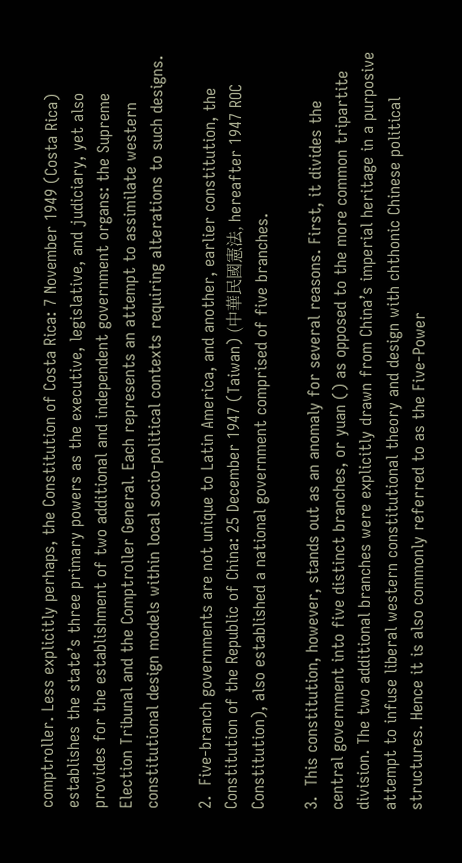comptroller. Less explicitly perhaps, the Constitution of Costa Rica: 7 November 1949 (Costa Rica) establishes the state’s three primary powers as the executive, legislative, and judiciary, yet also provides for the establishment of two additional and independent government organs: the Supreme Election Tribunal and the Comptroller General. Each represents an attempt to assimilate western constitutional design models within local socio-political contexts requiring alterations to such designs.

2.  Five-branch governments are not unique to Latin America, and another, earlier constitution, the Constitution of the Republic of China: 25 December 1947 (Taiwan) (中華民國憲法, hereafter 1947 ROC Constitution), also established a national government comprised of five branches.

3.  This constitution, however, stands out as an anomaly for several reasons. First, it divides the central government into five distinct branches, or yuan () as opposed to the more common tripartite division. The two additional branches were explicitly drawn from China’s imperial heritage in a purposive attempt to infuse liberal western constitutional theory and design with chthonic Chinese political structures. Hence it is also commonly referred to as the Five-Power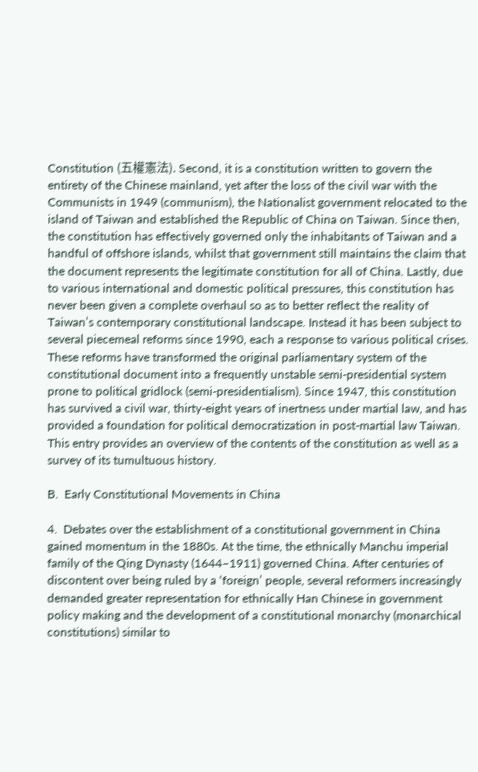Constitution (五權憲法). Second, it is a constitution written to govern the entirety of the Chinese mainland, yet after the loss of the civil war with the Communists in 1949 (communism), the Nationalist government relocated to the island of Taiwan and established the Republic of China on Taiwan. Since then, the constitution has effectively governed only the inhabitants of Taiwan and a handful of offshore islands, whilst that government still maintains the claim that the document represents the legitimate constitution for all of China. Lastly, due to various international and domestic political pressures, this constitution has never been given a complete overhaul so as to better reflect the reality of Taiwan’s contemporary constitutional landscape. Instead it has been subject to several piecemeal reforms since 1990, each a response to various political crises. These reforms have transformed the original parliamentary system of the constitutional document into a frequently unstable semi-presidential system prone to political gridlock (semi-presidentialism). Since 1947, this constitution has survived a civil war, thirty-eight years of inertness under martial law, and has provided a foundation for political democratization in post-martial law Taiwan. This entry provides an overview of the contents of the constitution as well as a survey of its tumultuous history.

B.  Early Constitutional Movements in China

4.  Debates over the establishment of a constitutional government in China gained momentum in the 1880s. At the time, the ethnically Manchu imperial family of the Qing Dynasty (1644–1911) governed China. After centuries of discontent over being ruled by a ‘foreign’ people, several reformers increasingly demanded greater representation for ethnically Han Chinese in government policy making and the development of a constitutional monarchy (monarchical constitutions) similar to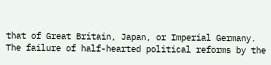that of Great Britain, Japan, or Imperial Germany. The failure of half-hearted political reforms by the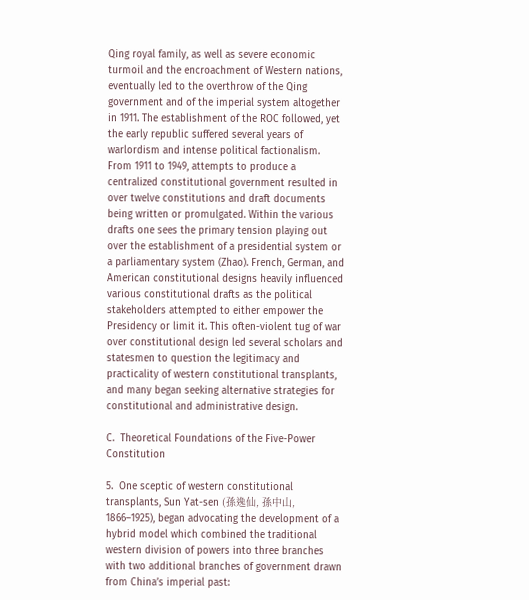Qing royal family, as well as severe economic turmoil and the encroachment of Western nations, eventually led to the overthrow of the Qing government and of the imperial system altogether in 1911. The establishment of the ROC followed, yet the early republic suffered several years of warlordism and intense political factionalism. From 1911 to 1949, attempts to produce a centralized constitutional government resulted in over twelve constitutions and draft documents being written or promulgated. Within the various drafts one sees the primary tension playing out over the establishment of a presidential system or a parliamentary system (Zhao). French, German, and American constitutional designs heavily influenced various constitutional drafts as the political stakeholders attempted to either empower the Presidency or limit it. This often-violent tug of war over constitutional design led several scholars and statesmen to question the legitimacy and practicality of western constitutional transplants, and many began seeking alternative strategies for constitutional and administrative design.

C.  Theoretical Foundations of the Five-Power Constitution

5.  One sceptic of western constitutional transplants, Sun Yat-sen (孫逸仙, 孫中山, 1866–1925), began advocating the development of a hybrid model which combined the traditional western division of powers into three branches with two additional branches of government drawn from China’s imperial past: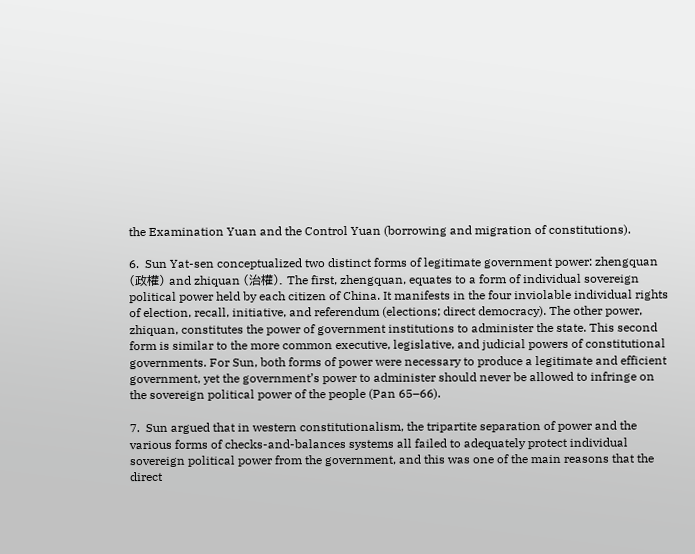the Examination Yuan and the Control Yuan (borrowing and migration of constitutions).

6.  Sun Yat-sen conceptualized two distinct forms of legitimate government power: zhengquan (政權) and zhiquan (治權). The first, zhengquan, equates to a form of individual sovereign political power held by each citizen of China. It manifests in the four inviolable individual rights of election, recall, initiative, and referendum (elections; direct democracy). The other power, zhiquan, constitutes the power of government institutions to administer the state. This second form is similar to the more common executive, legislative, and judicial powers of constitutional governments. For Sun, both forms of power were necessary to produce a legitimate and efficient government, yet the government’s power to administer should never be allowed to infringe on the sovereign political power of the people (Pan 65–66).

7.  Sun argued that in western constitutionalism, the tripartite separation of power and the various forms of checks-and-balances systems all failed to adequately protect individual sovereign political power from the government, and this was one of the main reasons that the direct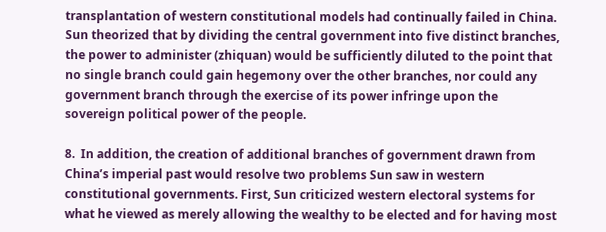transplantation of western constitutional models had continually failed in China. Sun theorized that by dividing the central government into five distinct branches, the power to administer (zhiquan) would be sufficiently diluted to the point that no single branch could gain hegemony over the other branches, nor could any government branch through the exercise of its power infringe upon the sovereign political power of the people.

8.  In addition, the creation of additional branches of government drawn from China’s imperial past would resolve two problems Sun saw in western constitutional governments. First, Sun criticized western electoral systems for what he viewed as merely allowing the wealthy to be elected and for having most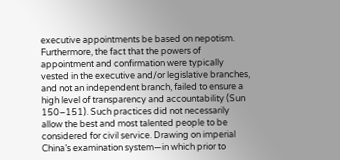executive appointments be based on nepotism. Furthermore, the fact that the powers of appointment and confirmation were typically vested in the executive and/or legislative branches, and not an independent branch, failed to ensure a high level of transparency and accountability (Sun 150–151). Such practices did not necessarily allow the best and most talented people to be considered for civil service. Drawing on imperial China’s examination system—in which prior to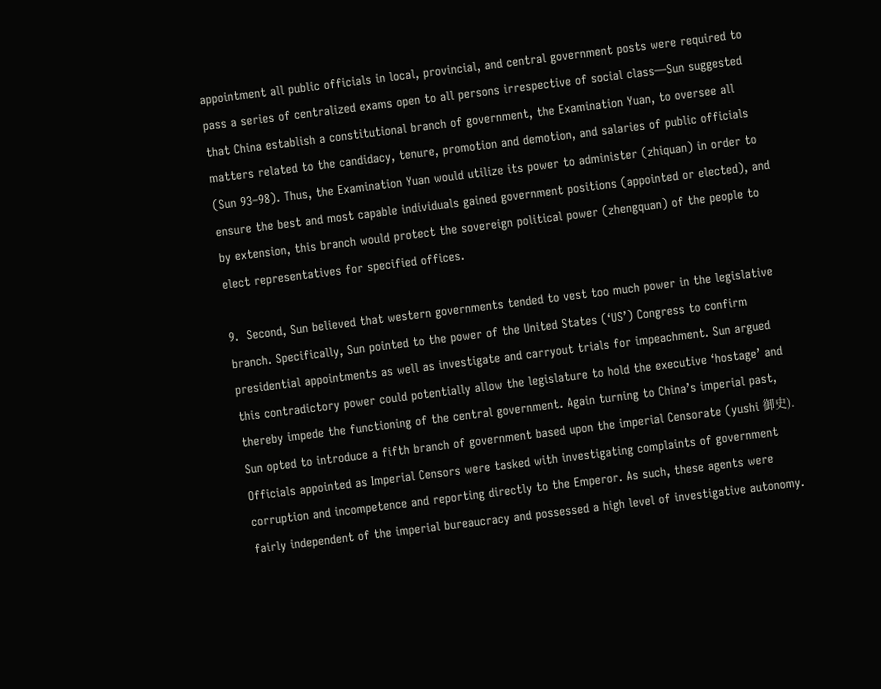appointment all public officials in local, provincial, and central government posts were required to pass a series of centralized exams open to all persons irrespective of social class—Sun suggested that China establish a constitutional branch of government, the Examination Yuan, to oversee all matters related to the candidacy, tenure, promotion and demotion, and salaries of public officials (Sun 93–98). Thus, the Examination Yuan would utilize its power to administer (zhiquan) in order to ensure the best and most capable individuals gained government positions (appointed or elected), and by extension, this branch would protect the sovereign political power (zhengquan) of the people to elect representatives for specified offices.

9.  Second, Sun believed that western governments tended to vest too much power in the legislative branch. Specifically, Sun pointed to the power of the United States (‘US’) Congress to confirm presidential appointments as well as investigate and carryout trials for impeachment. Sun argued this contradictory power could potentially allow the legislature to hold the executive ‘hostage’ and thereby impede the functioning of the central government. Again turning to China’s imperial past, Sun opted to introduce a fifth branch of government based upon the imperial Censorate (yushi 御史). Officials appointed as Imperial Censors were tasked with investigating complaints of government corruption and incompetence and reporting directly to the Emperor. As such, these agents were fairly independent of the imperial bureaucracy and possessed a high level of investigative autonomy.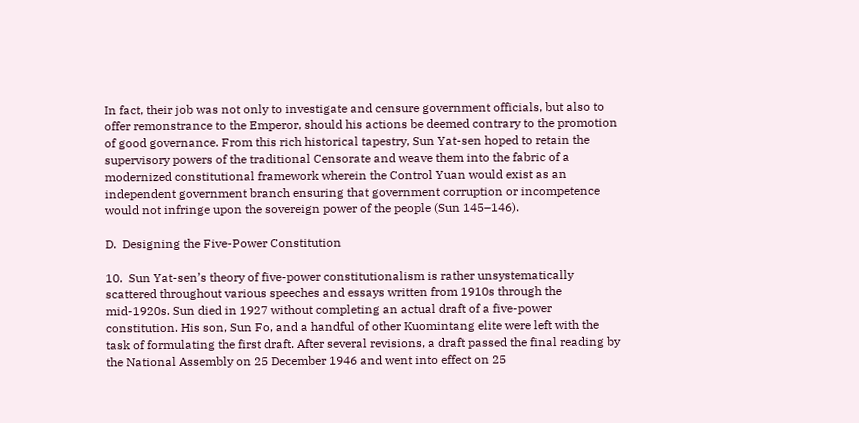In fact, their job was not only to investigate and censure government officials, but also to offer remonstrance to the Emperor, should his actions be deemed contrary to the promotion of good governance. From this rich historical tapestry, Sun Yat-sen hoped to retain the supervisory powers of the traditional Censorate and weave them into the fabric of a modernized constitutional framework wherein the Control Yuan would exist as an independent government branch ensuring that government corruption or incompetence would not infringe upon the sovereign power of the people (Sun 145–146).

D.  Designing the Five-Power Constitution

10.  Sun Yat-sen’s theory of five-power constitutionalism is rather unsystematically scattered throughout various speeches and essays written from 1910s through the mid-1920s. Sun died in 1927 without completing an actual draft of a five-power constitution. His son, Sun Fo, and a handful of other Kuomintang elite were left with the task of formulating the first draft. After several revisions, a draft passed the final reading by the National Assembly on 25 December 1946 and went into effect on 25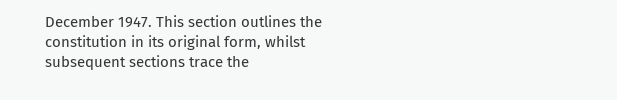December 1947. This section outlines the constitution in its original form, whilst subsequent sections trace the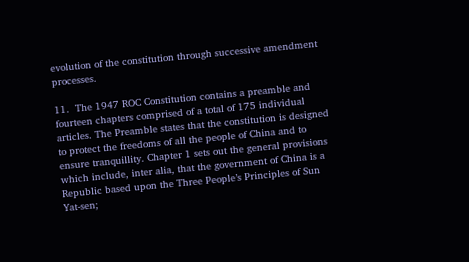evolution of the constitution through successive amendment processes.

11.  The 1947 ROC Constitution contains a preamble and fourteen chapters comprised of a total of 175 individual articles. The Preamble states that the constitution is designed to protect the freedoms of all the people of China and to ensure tranquillity. Chapter 1 sets out the general provisions which include, inter alia, that the government of China is a Republic based upon the Three People’s Principles of Sun Yat-sen;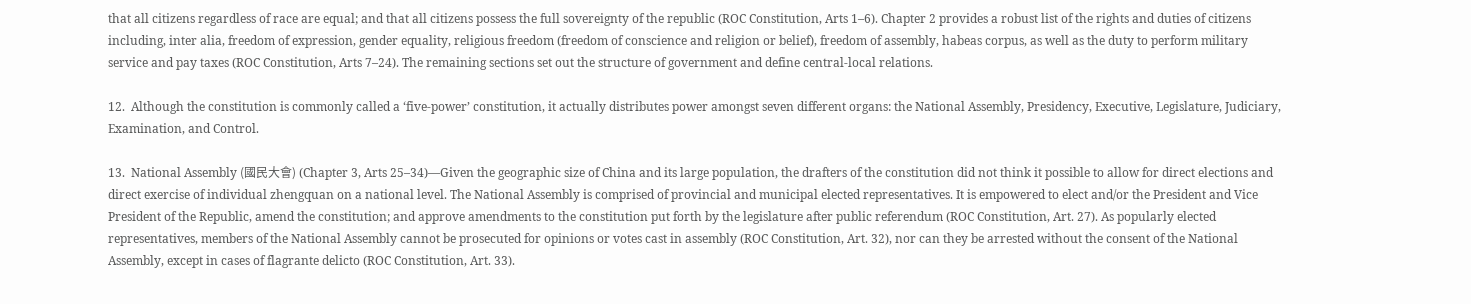that all citizens regardless of race are equal; and that all citizens possess the full sovereignty of the republic (ROC Constitution, Arts 1–6). Chapter 2 provides a robust list of the rights and duties of citizens including, inter alia, freedom of expression, gender equality, religious freedom (freedom of conscience and religion or belief), freedom of assembly, habeas corpus, as well as the duty to perform military service and pay taxes (ROC Constitution, Arts 7–24). The remaining sections set out the structure of government and define central-local relations.

12.  Although the constitution is commonly called a ‘five-power’ constitution, it actually distributes power amongst seven different organs: the National Assembly, Presidency, Executive, Legislature, Judiciary, Examination, and Control.

13.  National Assembly (國民大會) (Chapter 3, Arts 25–34)—Given the geographic size of China and its large population, the drafters of the constitution did not think it possible to allow for direct elections and direct exercise of individual zhengquan on a national level. The National Assembly is comprised of provincial and municipal elected representatives. It is empowered to elect and/or the President and Vice President of the Republic, amend the constitution; and approve amendments to the constitution put forth by the legislature after public referendum (ROC Constitution, Art. 27). As popularly elected representatives, members of the National Assembly cannot be prosecuted for opinions or votes cast in assembly (ROC Constitution, Art. 32), nor can they be arrested without the consent of the National Assembly, except in cases of flagrante delicto (ROC Constitution, Art. 33).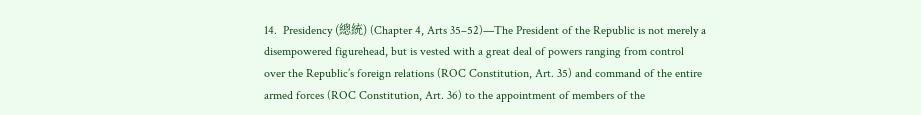14.  Presidency (總統) (Chapter 4, Arts 35–52)—The President of the Republic is not merely a disempowered figurehead, but is vested with a great deal of powers ranging from control over the Republic’s foreign relations (ROC Constitution, Art. 35) and command of the entire armed forces (ROC Constitution, Art. 36) to the appointment of members of the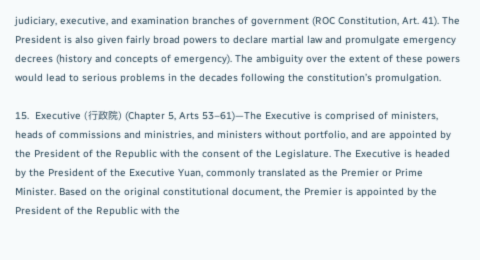judiciary, executive, and examination branches of government (ROC Constitution, Art. 41). The President is also given fairly broad powers to declare martial law and promulgate emergency decrees (history and concepts of emergency). The ambiguity over the extent of these powers would lead to serious problems in the decades following the constitution’s promulgation.

15.  Executive (行政院) (Chapter 5, Arts 53–61)—The Executive is comprised of ministers, heads of commissions and ministries, and ministers without portfolio, and are appointed by the President of the Republic with the consent of the Legislature. The Executive is headed by the President of the Executive Yuan, commonly translated as the Premier or Prime Minister. Based on the original constitutional document, the Premier is appointed by the President of the Republic with the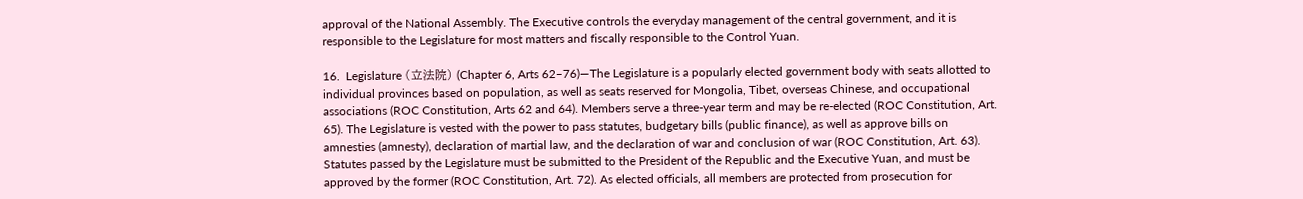approval of the National Assembly. The Executive controls the everyday management of the central government, and it is responsible to the Legislature for most matters and fiscally responsible to the Control Yuan.

16.  Legislature (立法院) (Chapter 6, Arts 62–76)—The Legislature is a popularly elected government body with seats allotted to individual provinces based on population, as well as seats reserved for Mongolia, Tibet, overseas Chinese, and occupational associations (ROC Constitution, Arts 62 and 64). Members serve a three-year term and may be re-elected (ROC Constitution, Art. 65). The Legislature is vested with the power to pass statutes, budgetary bills (public finance), as well as approve bills on amnesties (amnesty), declaration of martial law, and the declaration of war and conclusion of war (ROC Constitution, Art. 63). Statutes passed by the Legislature must be submitted to the President of the Republic and the Executive Yuan, and must be approved by the former (ROC Constitution, Art. 72). As elected officials, all members are protected from prosecution for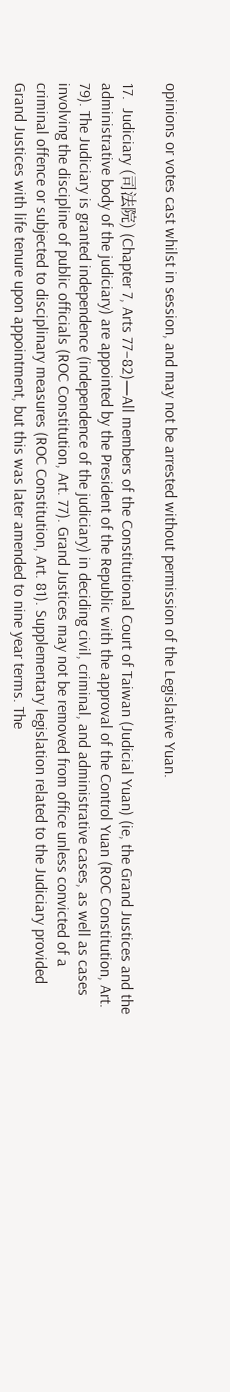opinions or votes cast whilst in session, and may not be arrested without permission of the Legislative Yuan.

17.  Judiciary (司法院) (Chapter 7, Arts 77–82)—All members of the Constitutional Court of Taiwan (Judicial Yuan) (ie, the Grand Justices and the administrative body of the judiciary) are appointed by the President of the Republic with the approval of the Control Yuan (ROC Constitution, Art. 79). The Judiciary is granted independence (independence of the judiciary) in deciding civil, criminal, and administrative cases, as well as cases involving the discipline of public officials (ROC Constitution, Art. 77). Grand Justices may not be removed from office unless convicted of a criminal offence or subjected to disciplinary measures (ROC Constitution, Art. 81). Supplementary legislation related to the Judiciary provided Grand Justices with life tenure upon appointment, but this was later amended to nine year terms. The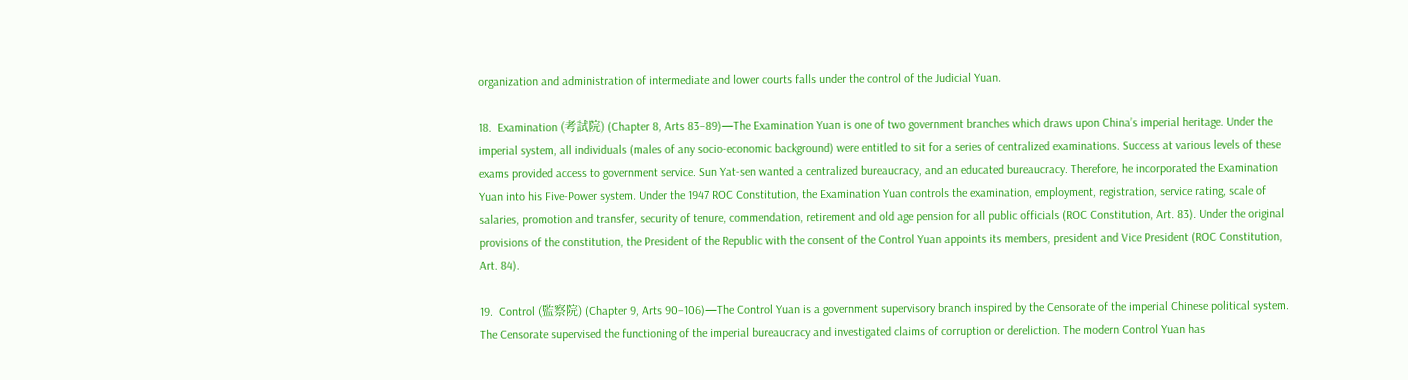organization and administration of intermediate and lower courts falls under the control of the Judicial Yuan.

18.  Examination (考試院) (Chapter 8, Arts 83–89)—The Examination Yuan is one of two government branches which draws upon China’s imperial heritage. Under the imperial system, all individuals (males of any socio-economic background) were entitled to sit for a series of centralized examinations. Success at various levels of these exams provided access to government service. Sun Yat-sen wanted a centralized bureaucracy, and an educated bureaucracy. Therefore, he incorporated the Examination Yuan into his Five-Power system. Under the 1947 ROC Constitution, the Examination Yuan controls the examination, employment, registration, service rating, scale of salaries, promotion and transfer, security of tenure, commendation, retirement and old age pension for all public officials (ROC Constitution, Art. 83). Under the original provisions of the constitution, the President of the Republic with the consent of the Control Yuan appoints its members, president and Vice President (ROC Constitution, Art. 84).

19.  Control (監察院) (Chapter 9, Arts 90–106)—The Control Yuan is a government supervisory branch inspired by the Censorate of the imperial Chinese political system. The Censorate supervised the functioning of the imperial bureaucracy and investigated claims of corruption or dereliction. The modern Control Yuan has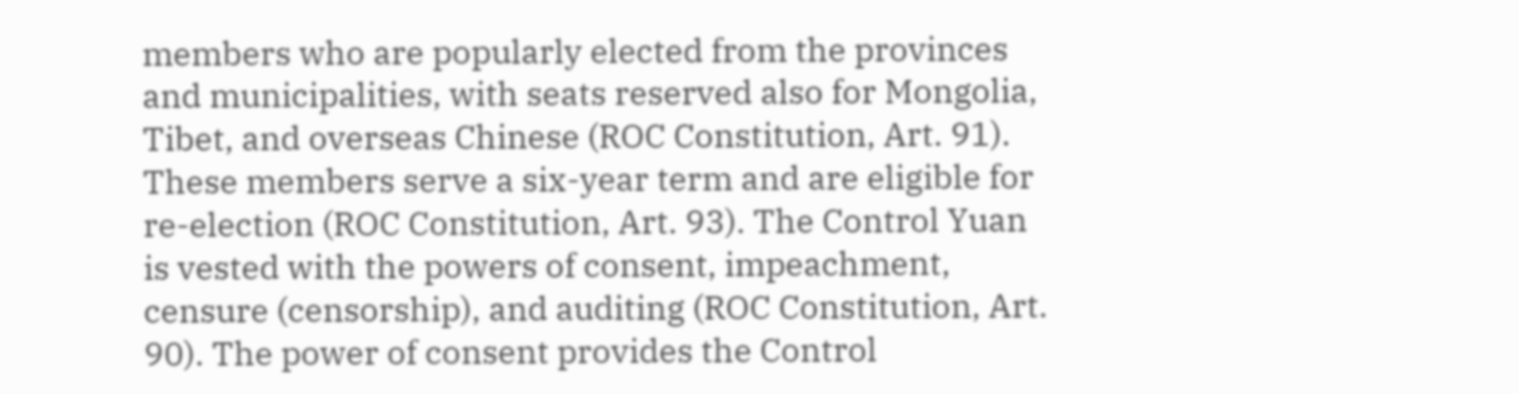members who are popularly elected from the provinces and municipalities, with seats reserved also for Mongolia, Tibet, and overseas Chinese (ROC Constitution, Art. 91). These members serve a six-year term and are eligible for re-election (ROC Constitution, Art. 93). The Control Yuan is vested with the powers of consent, impeachment, censure (censorship), and auditing (ROC Constitution, Art. 90). The power of consent provides the Control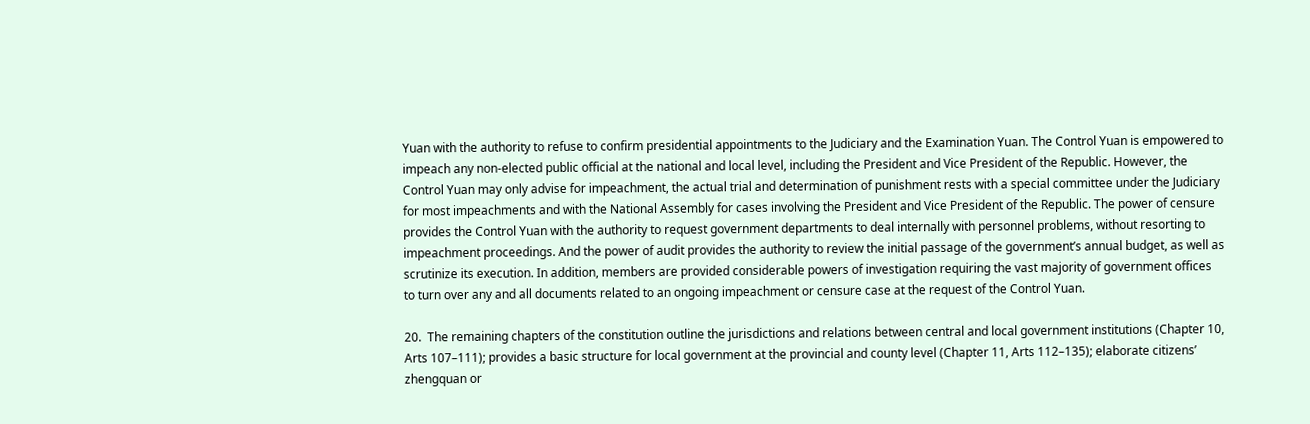Yuan with the authority to refuse to confirm presidential appointments to the Judiciary and the Examination Yuan. The Control Yuan is empowered to impeach any non-elected public official at the national and local level, including the President and Vice President of the Republic. However, the Control Yuan may only advise for impeachment, the actual trial and determination of punishment rests with a special committee under the Judiciary for most impeachments and with the National Assembly for cases involving the President and Vice President of the Republic. The power of censure provides the Control Yuan with the authority to request government departments to deal internally with personnel problems, without resorting to impeachment proceedings. And the power of audit provides the authority to review the initial passage of the government’s annual budget, as well as scrutinize its execution. In addition, members are provided considerable powers of investigation requiring the vast majority of government offices to turn over any and all documents related to an ongoing impeachment or censure case at the request of the Control Yuan.

20.  The remaining chapters of the constitution outline the jurisdictions and relations between central and local government institutions (Chapter 10, Arts 107–111); provides a basic structure for local government at the provincial and county level (Chapter 11, Arts 112–135); elaborate citizens’ zhengquan or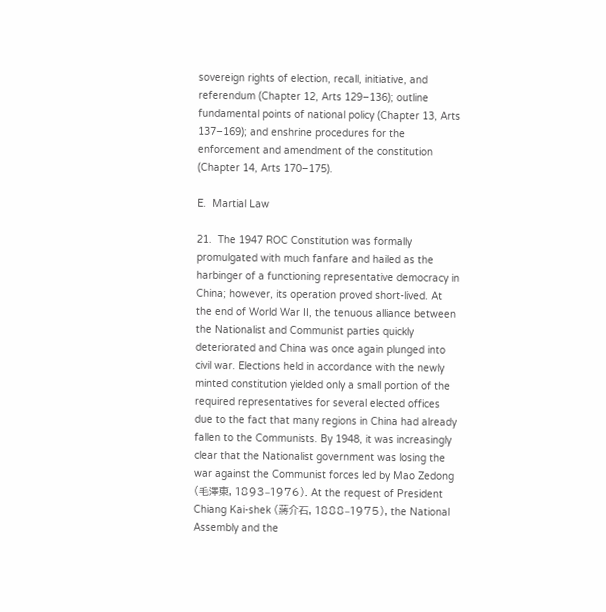sovereign rights of election, recall, initiative, and referendum (Chapter 12, Arts 129–136); outline fundamental points of national policy (Chapter 13, Arts 137–169); and enshrine procedures for the enforcement and amendment of the constitution (Chapter 14, Arts 170–175).

E.  Martial Law

21.  The 1947 ROC Constitution was formally promulgated with much fanfare and hailed as the harbinger of a functioning representative democracy in China; however, its operation proved short-lived. At the end of World War II, the tenuous alliance between the Nationalist and Communist parties quickly deteriorated and China was once again plunged into civil war. Elections held in accordance with the newly minted constitution yielded only a small portion of the required representatives for several elected offices due to the fact that many regions in China had already fallen to the Communists. By 1948, it was increasingly clear that the Nationalist government was losing the war against the Communist forces led by Mao Zedong (毛澤東, 1893–1976). At the request of President Chiang Kai-shek (蔣介石, 1888–1975), the National Assembly and the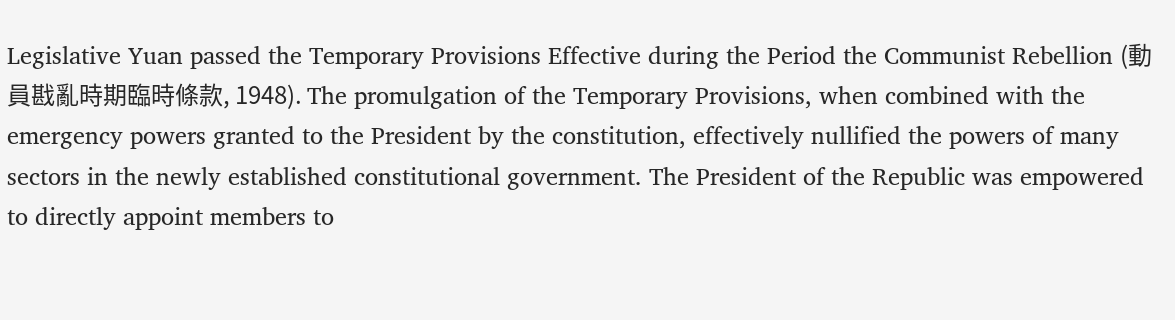Legislative Yuan passed the Temporary Provisions Effective during the Period the Communist Rebellion (動員戡亂時期臨時條款, 1948). The promulgation of the Temporary Provisions, when combined with the emergency powers granted to the President by the constitution, effectively nullified the powers of many sectors in the newly established constitutional government. The President of the Republic was empowered to directly appoint members to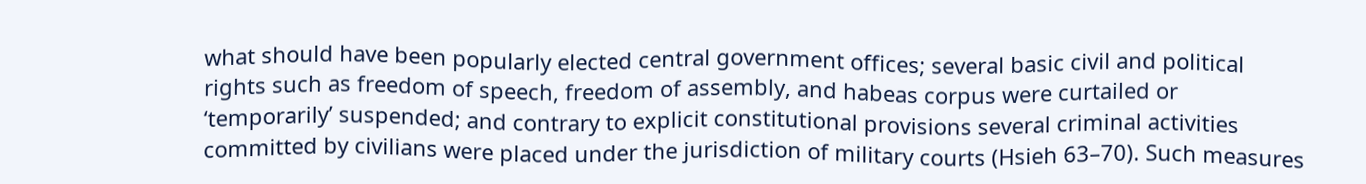what should have been popularly elected central government offices; several basic civil and political rights such as freedom of speech, freedom of assembly, and habeas corpus were curtailed or ‘temporarily’ suspended; and contrary to explicit constitutional provisions several criminal activities committed by civilians were placed under the jurisdiction of military courts (Hsieh 63–70). Such measures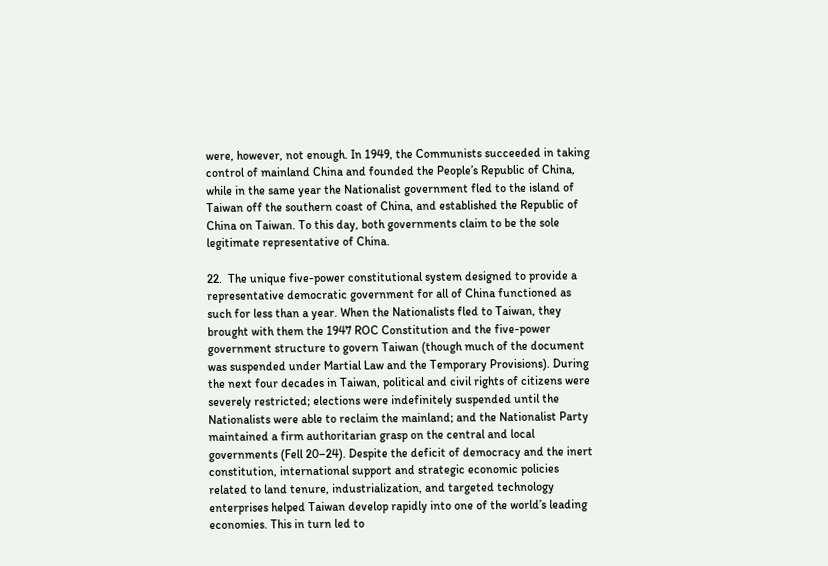were, however, not enough. In 1949, the Communists succeeded in taking control of mainland China and founded the People’s Republic of China, while in the same year the Nationalist government fled to the island of Taiwan off the southern coast of China, and established the Republic of China on Taiwan. To this day, both governments claim to be the sole legitimate representative of China.

22.  The unique five-power constitutional system designed to provide a representative democratic government for all of China functioned as such for less than a year. When the Nationalists fled to Taiwan, they brought with them the 1947 ROC Constitution and the five-power government structure to govern Taiwan (though much of the document was suspended under Martial Law and the Temporary Provisions). During the next four decades in Taiwan, political and civil rights of citizens were severely restricted; elections were indefinitely suspended until the Nationalists were able to reclaim the mainland; and the Nationalist Party maintained a firm authoritarian grasp on the central and local governments (Fell 20–24). Despite the deficit of democracy and the inert constitution, international support and strategic economic policies related to land tenure, industrialization, and targeted technology enterprises helped Taiwan develop rapidly into one of the world’s leading economies. This in turn led to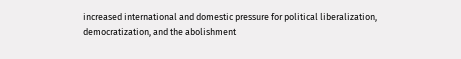increased international and domestic pressure for political liberalization, democratization, and the abolishment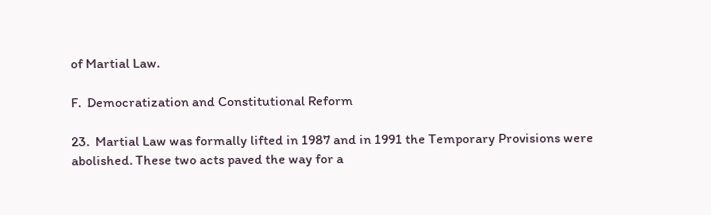of Martial Law.

F.  Democratization and Constitutional Reform

23.  Martial Law was formally lifted in 1987 and in 1991 the Temporary Provisions were abolished. These two acts paved the way for a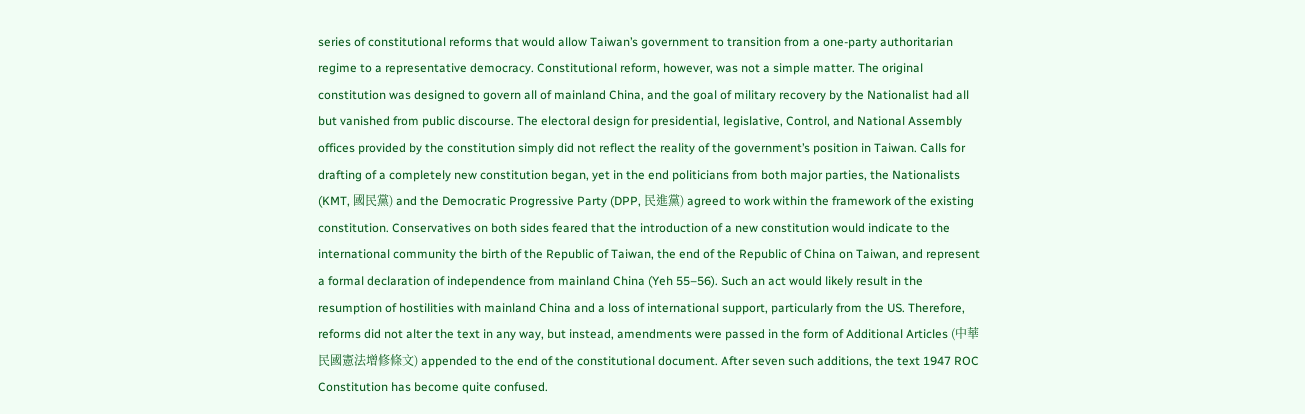series of constitutional reforms that would allow Taiwan’s government to transition from a one-party authoritarian regime to a representative democracy. Constitutional reform, however, was not a simple matter. The original constitution was designed to govern all of mainland China, and the goal of military recovery by the Nationalist had all but vanished from public discourse. The electoral design for presidential, legislative, Control, and National Assembly offices provided by the constitution simply did not reflect the reality of the government’s position in Taiwan. Calls for drafting of a completely new constitution began, yet in the end politicians from both major parties, the Nationalists (KMT, 國民黨) and the Democratic Progressive Party (DPP, 民進黨) agreed to work within the framework of the existing constitution. Conservatives on both sides feared that the introduction of a new constitution would indicate to the international community the birth of the Republic of Taiwan, the end of the Republic of China on Taiwan, and represent a formal declaration of independence from mainland China (Yeh 55–56). Such an act would likely result in the resumption of hostilities with mainland China and a loss of international support, particularly from the US. Therefore, reforms did not alter the text in any way, but instead, amendments were passed in the form of Additional Articles (中華民國憲法增修條文) appended to the end of the constitutional document. After seven such additions, the text 1947 ROC Constitution has become quite confused.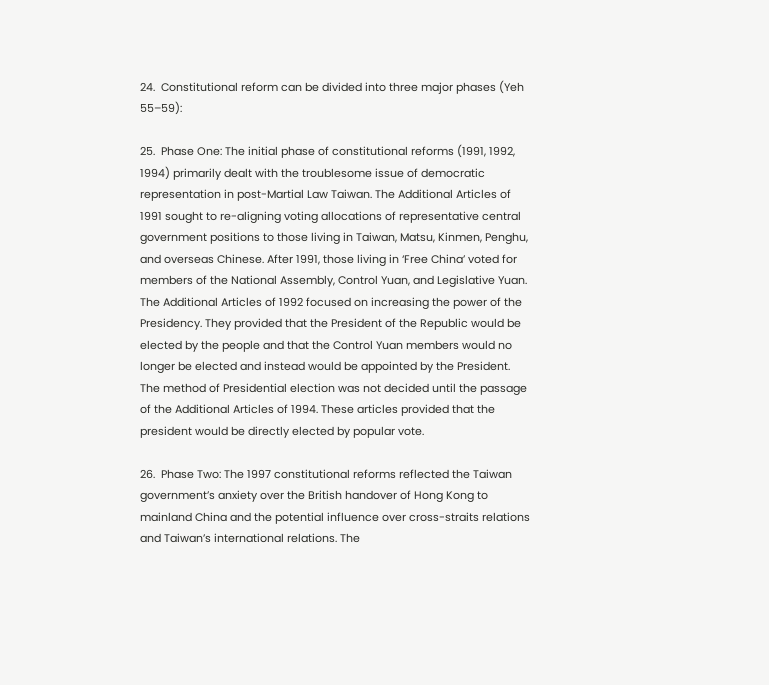24.  Constitutional reform can be divided into three major phases (Yeh 55–59):

25.  Phase One: The initial phase of constitutional reforms (1991, 1992, 1994) primarily dealt with the troublesome issue of democratic representation in post-Martial Law Taiwan. The Additional Articles of 1991 sought to re-aligning voting allocations of representative central government positions to those living in Taiwan, Matsu, Kinmen, Penghu, and overseas Chinese. After 1991, those living in ‘Free China’ voted for members of the National Assembly, Control Yuan, and Legislative Yuan. The Additional Articles of 1992 focused on increasing the power of the Presidency. They provided that the President of the Republic would be elected by the people and that the Control Yuan members would no longer be elected and instead would be appointed by the President. The method of Presidential election was not decided until the passage of the Additional Articles of 1994. These articles provided that the president would be directly elected by popular vote.

26.  Phase Two: The 1997 constitutional reforms reflected the Taiwan government’s anxiety over the British handover of Hong Kong to mainland China and the potential influence over cross-straits relations and Taiwan’s international relations. The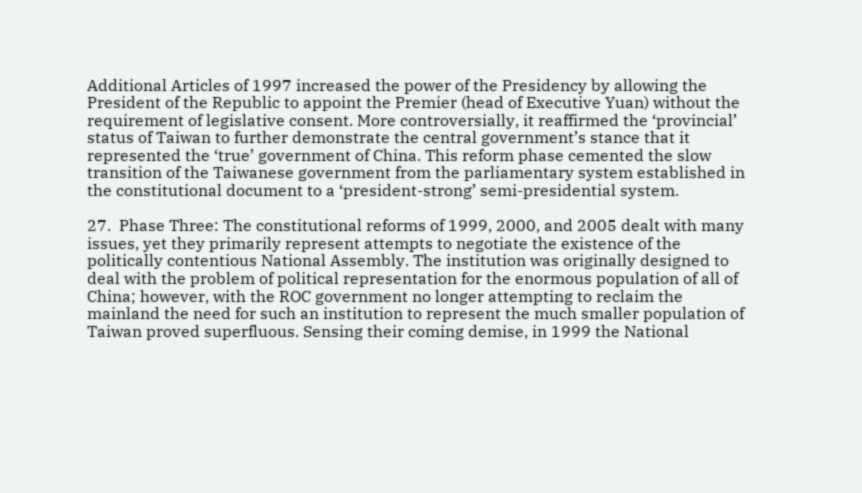Additional Articles of 1997 increased the power of the Presidency by allowing the President of the Republic to appoint the Premier (head of Executive Yuan) without the requirement of legislative consent. More controversially, it reaffirmed the ‘provincial’ status of Taiwan to further demonstrate the central government’s stance that it represented the ‘true’ government of China. This reform phase cemented the slow transition of the Taiwanese government from the parliamentary system established in the constitutional document to a ‘president-strong’ semi-presidential system.

27.  Phase Three: The constitutional reforms of 1999, 2000, and 2005 dealt with many issues, yet they primarily represent attempts to negotiate the existence of the politically contentious National Assembly. The institution was originally designed to deal with the problem of political representation for the enormous population of all of China; however, with the ROC government no longer attempting to reclaim the mainland the need for such an institution to represent the much smaller population of Taiwan proved superfluous. Sensing their coming demise, in 1999 the National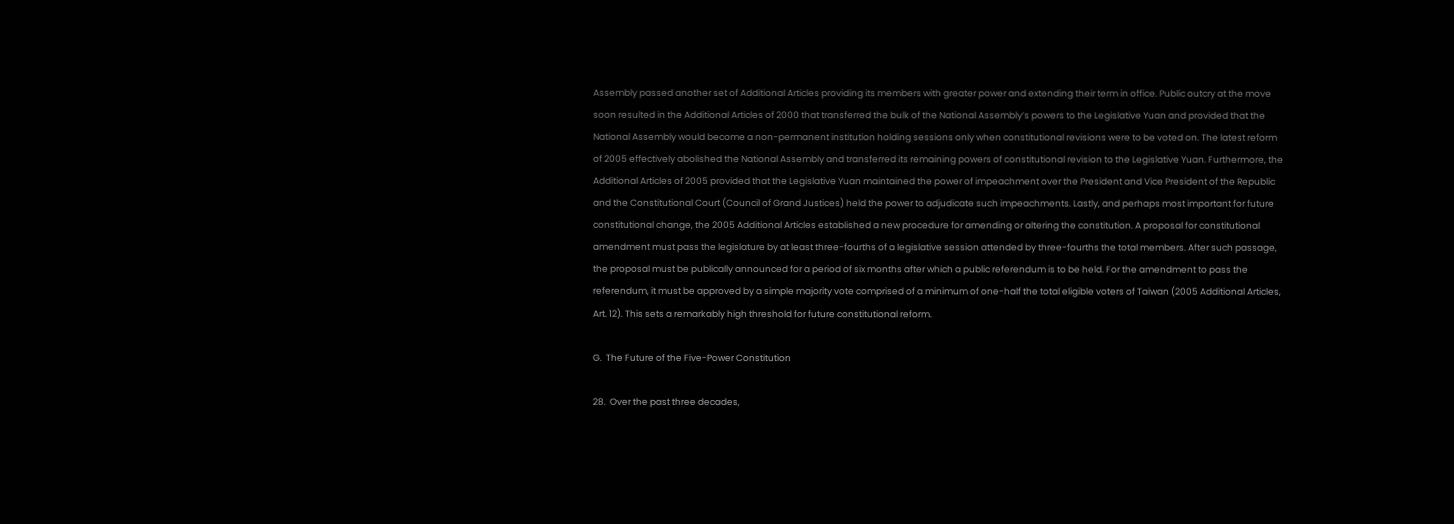Assembly passed another set of Additional Articles providing its members with greater power and extending their term in office. Public outcry at the move soon resulted in the Additional Articles of 2000 that transferred the bulk of the National Assembly’s powers to the Legislative Yuan and provided that the National Assembly would become a non-permanent institution holding sessions only when constitutional revisions were to be voted on. The latest reform of 2005 effectively abolished the National Assembly and transferred its remaining powers of constitutional revision to the Legislative Yuan. Furthermore, the Additional Articles of 2005 provided that the Legislative Yuan maintained the power of impeachment over the President and Vice President of the Republic and the Constitutional Court (Council of Grand Justices) held the power to adjudicate such impeachments. Lastly, and perhaps most important for future constitutional change, the 2005 Additional Articles established a new procedure for amending or altering the constitution. A proposal for constitutional amendment must pass the legislature by at least three-fourths of a legislative session attended by three-fourths the total members. After such passage, the proposal must be publically announced for a period of six months after which a public referendum is to be held. For the amendment to pass the referendum, it must be approved by a simple majority vote comprised of a minimum of one-half the total eligible voters of Taiwan (2005 Additional Articles, Art. 12). This sets a remarkably high threshold for future constitutional reform.

G.  The Future of the Five-Power Constitution

28.  Over the past three decades,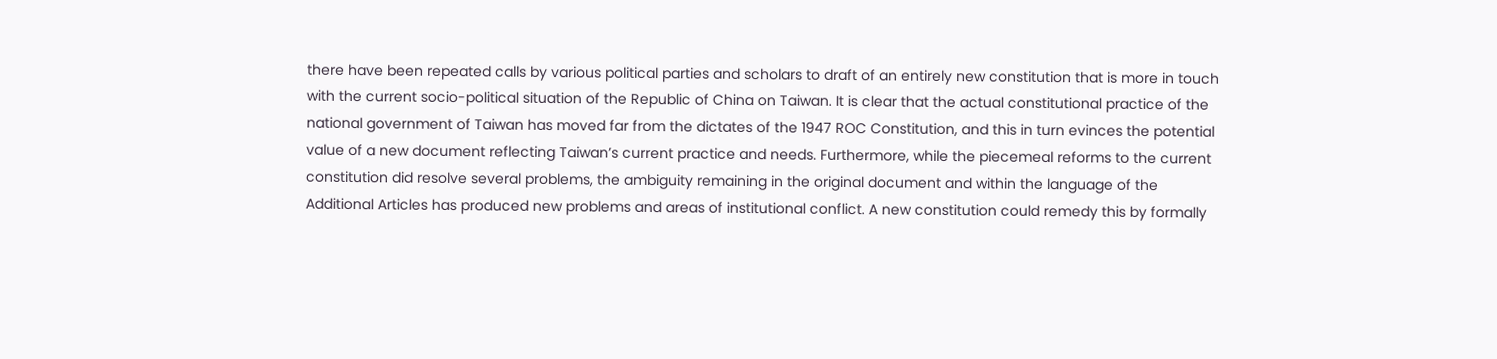there have been repeated calls by various political parties and scholars to draft of an entirely new constitution that is more in touch with the current socio-political situation of the Republic of China on Taiwan. It is clear that the actual constitutional practice of the national government of Taiwan has moved far from the dictates of the 1947 ROC Constitution, and this in turn evinces the potential value of a new document reflecting Taiwan’s current practice and needs. Furthermore, while the piecemeal reforms to the current constitution did resolve several problems, the ambiguity remaining in the original document and within the language of the Additional Articles has produced new problems and areas of institutional conflict. A new constitution could remedy this by formally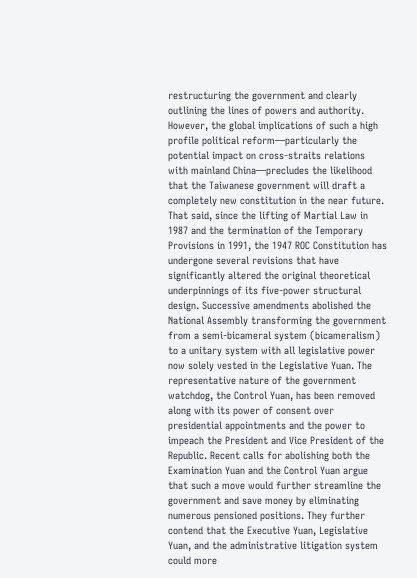restructuring the government and clearly outlining the lines of powers and authority. However, the global implications of such a high profile political reform—particularly the potential impact on cross-straits relations with mainland China—precludes the likelihood that the Taiwanese government will draft a completely new constitution in the near future. That said, since the lifting of Martial Law in 1987 and the termination of the Temporary Provisions in 1991, the 1947 ROC Constitution has undergone several revisions that have significantly altered the original theoretical underpinnings of its five-power structural design. Successive amendments abolished the National Assembly transforming the government from a semi-bicameral system (bicameralism) to a unitary system with all legislative power now solely vested in the Legislative Yuan. The representative nature of the government watchdog, the Control Yuan, has been removed along with its power of consent over presidential appointments and the power to impeach the President and Vice President of the Republic. Recent calls for abolishing both the Examination Yuan and the Control Yuan argue that such a move would further streamline the government and save money by eliminating numerous pensioned positions. They further contend that the Executive Yuan, Legislative Yuan, and the administrative litigation system could more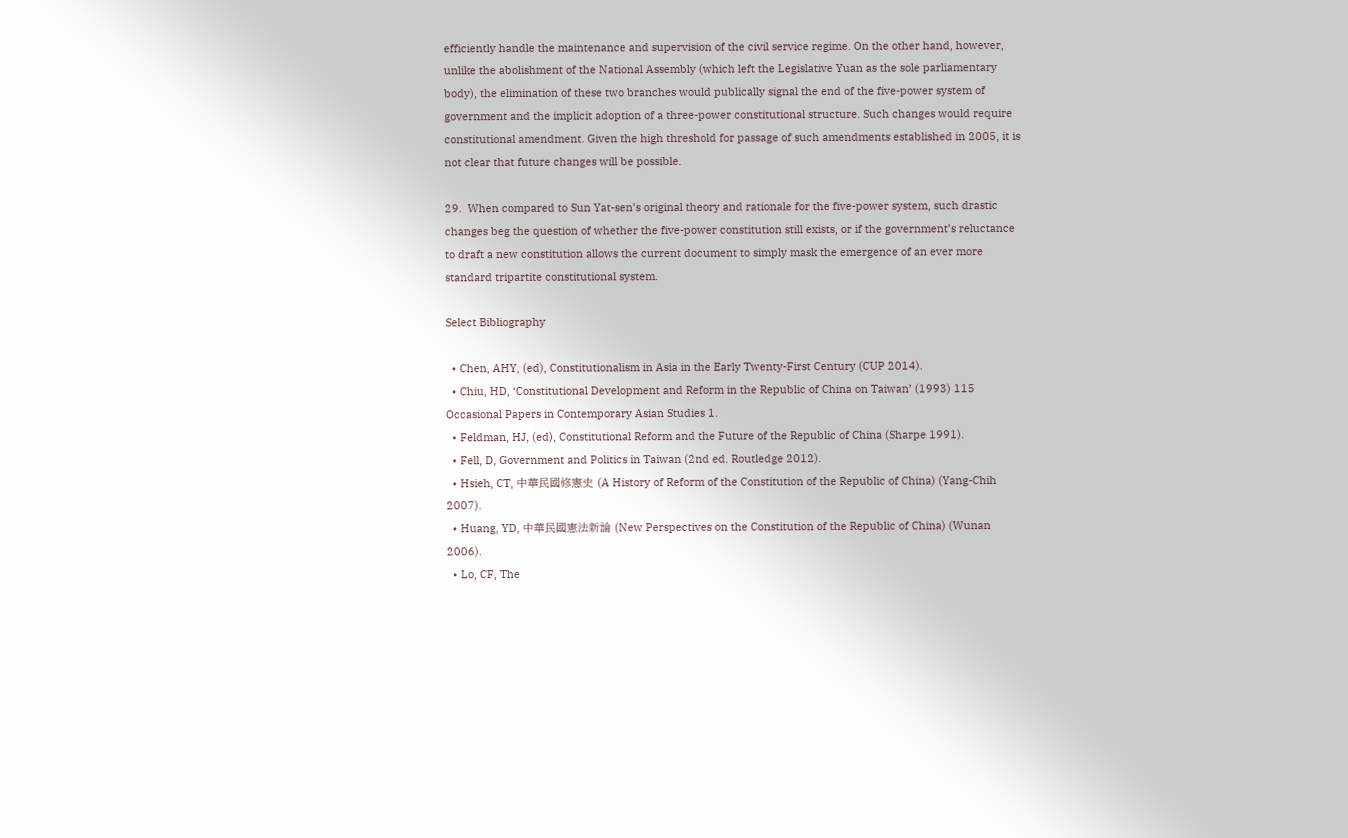efficiently handle the maintenance and supervision of the civil service regime. On the other hand, however, unlike the abolishment of the National Assembly (which left the Legislative Yuan as the sole parliamentary body), the elimination of these two branches would publically signal the end of the five-power system of government and the implicit adoption of a three-power constitutional structure. Such changes would require constitutional amendment. Given the high threshold for passage of such amendments established in 2005, it is not clear that future changes will be possible.

29.  When compared to Sun Yat-sen’s original theory and rationale for the five-power system, such drastic changes beg the question of whether the five-power constitution still exists, or if the government’s reluctance to draft a new constitution allows the current document to simply mask the emergence of an ever more standard tripartite constitutional system.

Select Bibliography

  • Chen, AHY, (ed), Constitutionalism in Asia in the Early Twenty-First Century (CUP 2014).
  • Chiu, HD, ‘Constitutional Development and Reform in the Republic of China on Taiwan’ (1993) 115 Occasional Papers in Contemporary Asian Studies 1.
  • Feldman, HJ, (ed), Constitutional Reform and the Future of the Republic of China (Sharpe 1991).
  • Fell, D, Government and Politics in Taiwan (2nd ed. Routledge 2012).
  • Hsieh, CT, 中華民國修憲史 (A History of Reform of the Constitution of the Republic of China) (Yang-Chih 2007).
  • Huang, YD, 中華民國憲法新論 (New Perspectives on the Constitution of the Republic of China) (Wunan 2006).
  • Lo, CF, The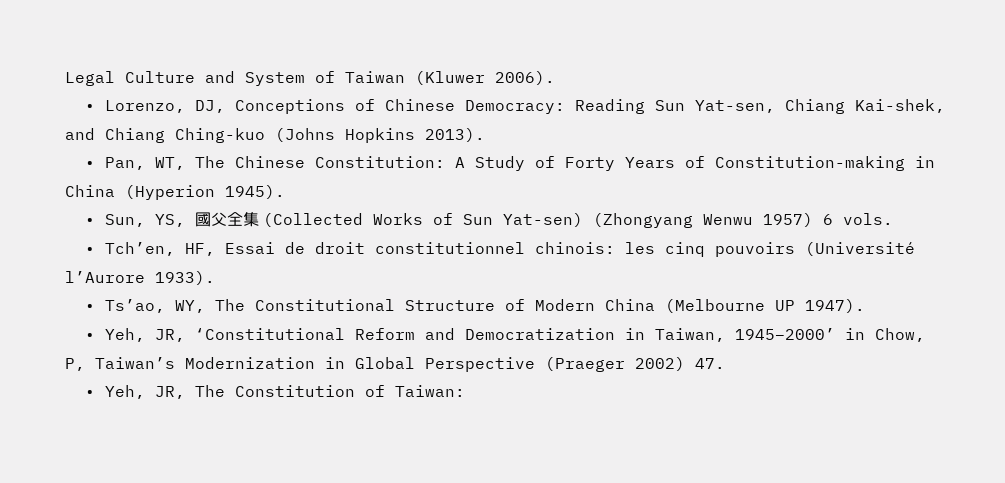Legal Culture and System of Taiwan (Kluwer 2006).
  • Lorenzo, DJ, Conceptions of Chinese Democracy: Reading Sun Yat-sen, Chiang Kai-shek, and Chiang Ching-kuo (Johns Hopkins 2013).
  • Pan, WT, The Chinese Constitution: A Study of Forty Years of Constitution-making in China (Hyperion 1945).
  • Sun, YS, 國父全集 (Collected Works of Sun Yat-sen) (Zhongyang Wenwu 1957) 6 vols.
  • Tch’en, HF, Essai de droit constitutionnel chinois: les cinq pouvoirs (Université l’Aurore 1933).
  • Ts’ao, WY, The Constitutional Structure of Modern China (Melbourne UP 1947).
  • Yeh, JR, ‘Constitutional Reform and Democratization in Taiwan, 1945–2000’ in Chow, P, Taiwan’s Modernization in Global Perspective (Praeger 2002) 47.
  • Yeh, JR, The Constitution of Taiwan: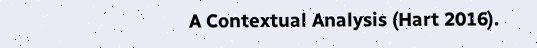A Contextual Analysis (Hart 2016).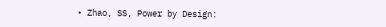• Zhao, SS, Power by Design: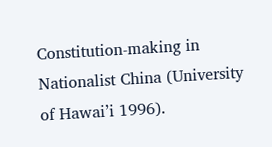Constitution-making in Nationalist China (University of Hawai’i 1996).